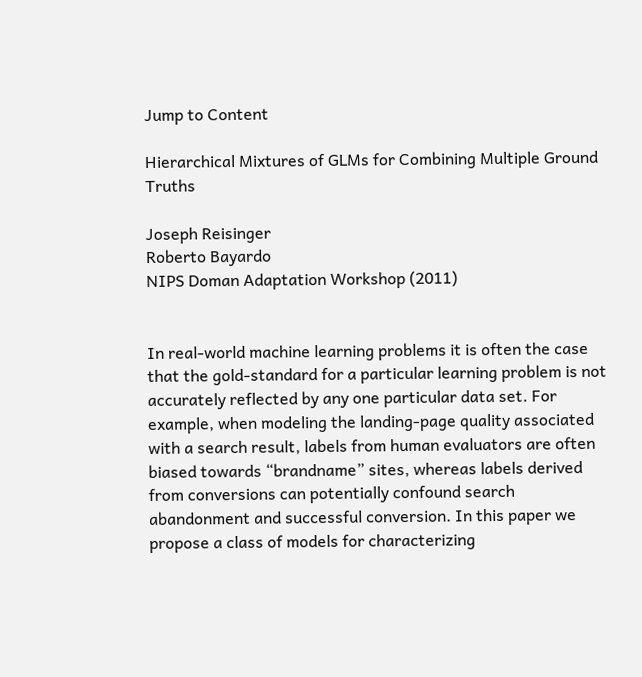Jump to Content

Hierarchical Mixtures of GLMs for Combining Multiple Ground Truths

Joseph Reisinger
Roberto Bayardo
NIPS Doman Adaptation Workshop (2011)


In real-world machine learning problems it is often the case that the gold-standard for a particular learning problem is not accurately reflected by any one particular data set. For example, when modeling the landing-page quality associated with a search result, labels from human evaluators are often biased towards “brandname” sites, whereas labels derived from conversions can potentially confound search abandonment and successful conversion. In this paper we propose a class of models for characterizing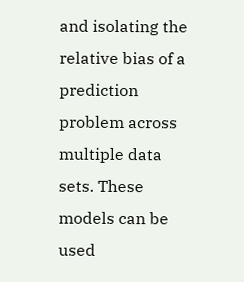and isolating the relative bias of a prediction problem across multiple data sets. These models can be used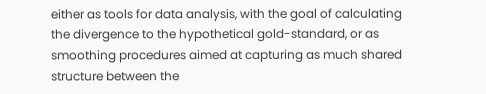either as tools for data analysis, with the goal of calculating the divergence to the hypothetical gold-standard, or as smoothing procedures aimed at capturing as much shared structure between the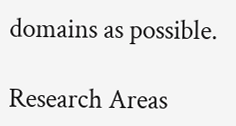domains as possible.

Research Areas